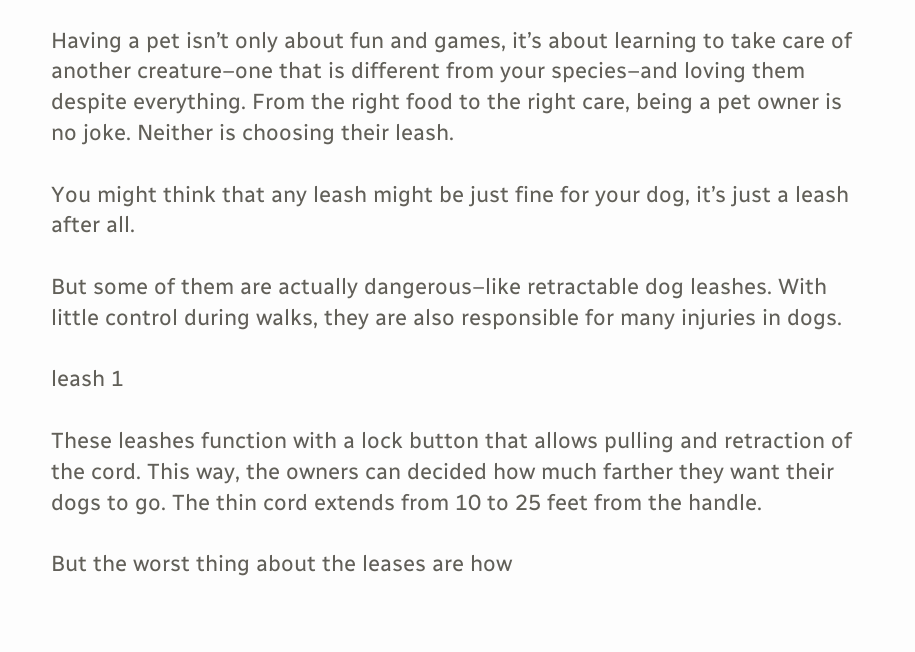Having a pet isn’t only about fun and games, it’s about learning to take care of another creature–one that is different from your species–and loving them despite everything. From the right food to the right care, being a pet owner is no joke. Neither is choosing their leash.

You might think that any leash might be just fine for your dog, it’s just a leash after all.

But some of them are actually dangerous–like retractable dog leashes. With little control during walks, they are also responsible for many injuries in dogs.

leash 1

These leashes function with a lock button that allows pulling and retraction of the cord. This way, the owners can decided how much farther they want their dogs to go. The thin cord extends from 10 to 25 feet from the handle.

But the worst thing about the leases are how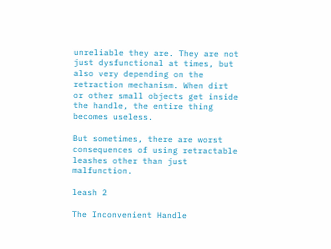unreliable they are. They are not just dysfunctional at times, but also very depending on the retraction mechanism. When dirt or other small objects get inside the handle, the entire thing becomes useless.

But sometimes, there are worst consequences of using retractable leashes other than just malfunction.

leash 2

The Inconvenient Handle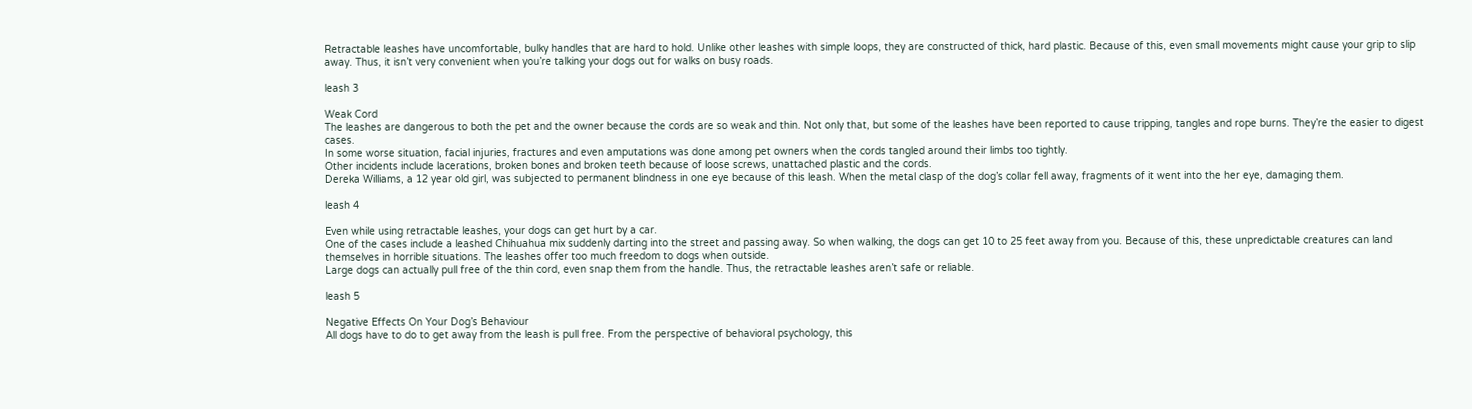Retractable leashes have uncomfortable, bulky handles that are hard to hold. Unlike other leashes with simple loops, they are constructed of thick, hard plastic. Because of this, even small movements might cause your grip to slip away. Thus, it isn’t very convenient when you’re talking your dogs out for walks on busy roads.

leash 3

Weak Cord
The leashes are dangerous to both the pet and the owner because the cords are so weak and thin. Not only that, but some of the leashes have been reported to cause tripping, tangles and rope burns. They’re the easier to digest cases.
In some worse situation, facial injuries, fractures and even amputations was done among pet owners when the cords tangled around their limbs too tightly.
Other incidents include lacerations, broken bones and broken teeth because of loose screws, unattached plastic and the cords.
Dereka Williams, a 12 year old girl, was subjected to permanent blindness in one eye because of this leash. When the metal clasp of the dog’s collar fell away, fragments of it went into the her eye, damaging them.

leash 4

Even while using retractable leashes, your dogs can get hurt by a car.
One of the cases include a leashed Chihuahua mix suddenly darting into the street and passing away. So when walking, the dogs can get 10 to 25 feet away from you. Because of this, these unpredictable creatures can land themselves in horrible situations. The leashes offer too much freedom to dogs when outside.
Large dogs can actually pull free of the thin cord, even snap them from the handle. Thus, the retractable leashes aren’t safe or reliable.

leash 5

Negative Effects On Your Dog’s Behaviour
All dogs have to do to get away from the leash is pull free. From the perspective of behavioral psychology, this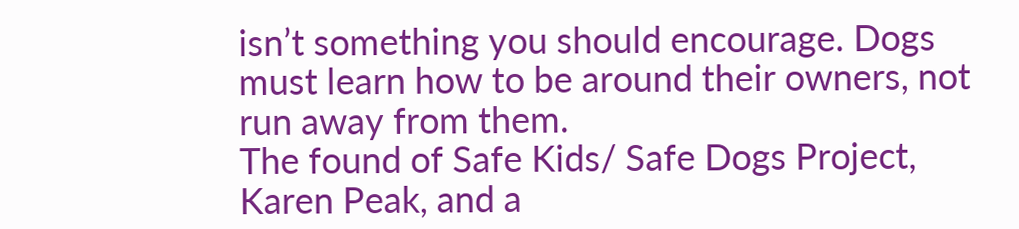isn’t something you should encourage. Dogs must learn how to be around their owners, not run away from them.
The found of Safe Kids/ Safe Dogs Project, Karen Peak, and a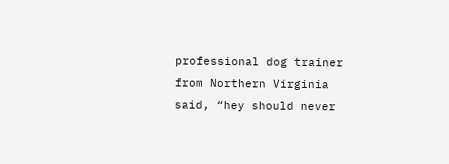professional dog trainer from Northern Virginia said, “hey should never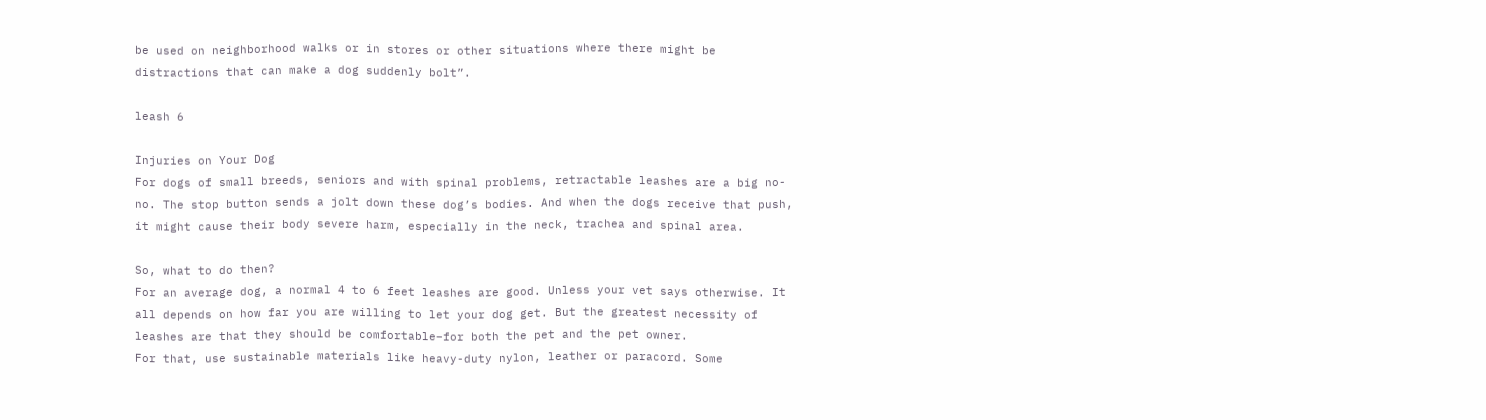be used on neighborhood walks or in stores or other situations where there might be distractions that can make a dog suddenly bolt”.

leash 6

Injuries on Your Dog
For dogs of small breeds, seniors and with spinal problems, retractable leashes are a big no-no. The stop button sends a jolt down these dog’s bodies. And when the dogs receive that push, it might cause their body severe harm, especially in the neck, trachea and spinal area.

So, what to do then?
For an average dog, a normal 4 to 6 feet leashes are good. Unless your vet says otherwise. It all depends on how far you are willing to let your dog get. But the greatest necessity of leashes are that they should be comfortable–for both the pet and the pet owner.
For that, use sustainable materials like heavy-duty nylon, leather or paracord. Some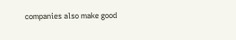companies also make good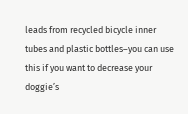leads from recycled bicycle inner tubes and plastic bottles–you can use this if you want to decrease your doggie’s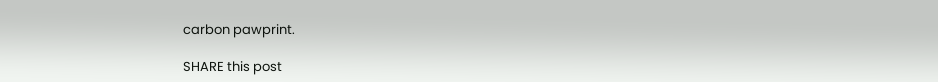carbon pawprint.

SHARE this post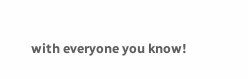with everyone you know!